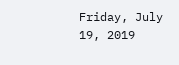Friday, July 19, 2019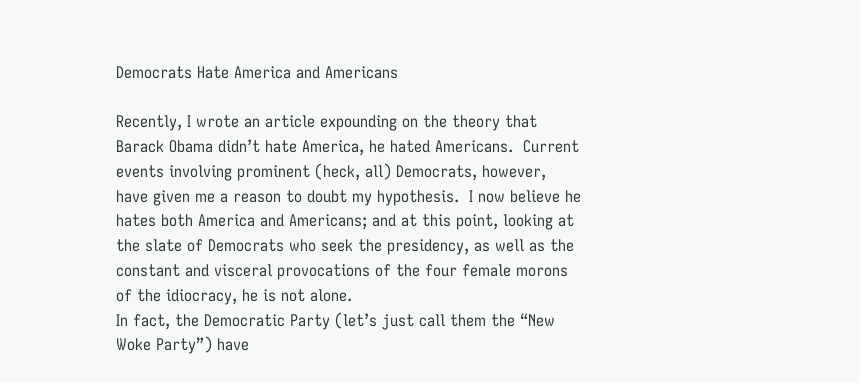Democrats Hate America and Americans

Recently, I wrote an article expounding on the theory that Barack Obama didn’t hate America, he hated Americans.  Current events involving prominent (heck, all) Democrats, however, have given me a reason to doubt my hypothesis.  I now believe he hates both America and Americans; and at this point, looking at the slate of Democrats who seek the presidency, as well as the constant and visceral provocations of the four female morons of the idiocracy, he is not alone.
In fact, the Democratic Party (let’s just call them the “New Woke Party”) have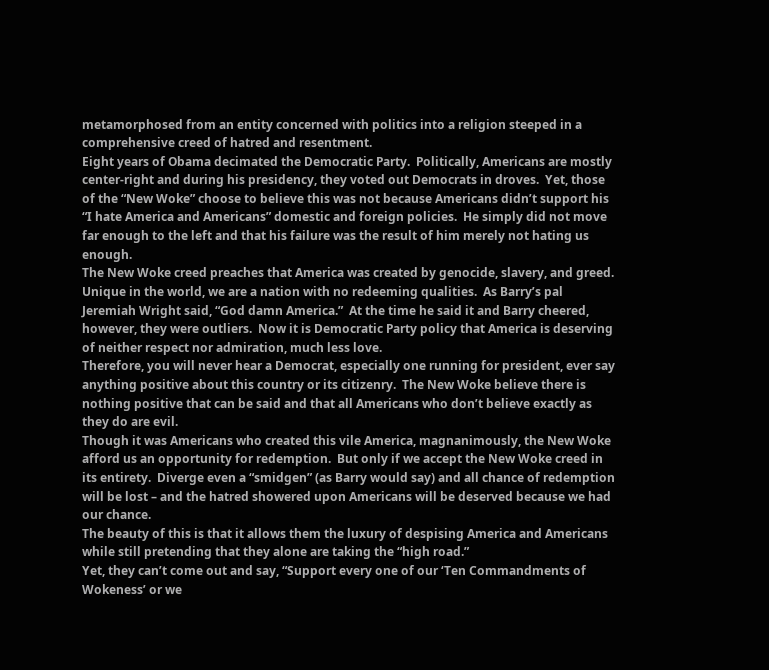metamorphosed from an entity concerned with politics into a religion steeped in a comprehensive creed of hatred and resentment.
Eight years of Obama decimated the Democratic Party.  Politically, Americans are mostly center-right and during his presidency, they voted out Democrats in droves.  Yet, those of the “New Woke” choose to believe this was not because Americans didn’t support his “I hate America and Americans” domestic and foreign policies.  He simply did not move far enough to the left and that his failure was the result of him merely not hating us enough.
The New Woke creed preaches that America was created by genocide, slavery, and greed.  Unique in the world, we are a nation with no redeeming qualities.  As Barry’s pal Jeremiah Wright said, “God damn America.”  At the time he said it and Barry cheered, however, they were outliers.  Now it is Democratic Party policy that America is deserving of neither respect nor admiration, much less love.
Therefore, you will never hear a Democrat, especially one running for president, ever say anything positive about this country or its citizenry.  The New Woke believe there is nothing positive that can be said and that all Americans who don’t believe exactly as they do are evil.
Though it was Americans who created this vile America, magnanimously, the New Woke afford us an opportunity for redemption.  But only if we accept the New Woke creed in its entirety.  Diverge even a “smidgen” (as Barry would say) and all chance of redemption will be lost – and the hatred showered upon Americans will be deserved because we had our chance.
The beauty of this is that it allows them the luxury of despising America and Americans while still pretending that they alone are taking the “high road.”
Yet, they can’t come out and say, “Support every one of our ‘Ten Commandments of Wokeness’ or we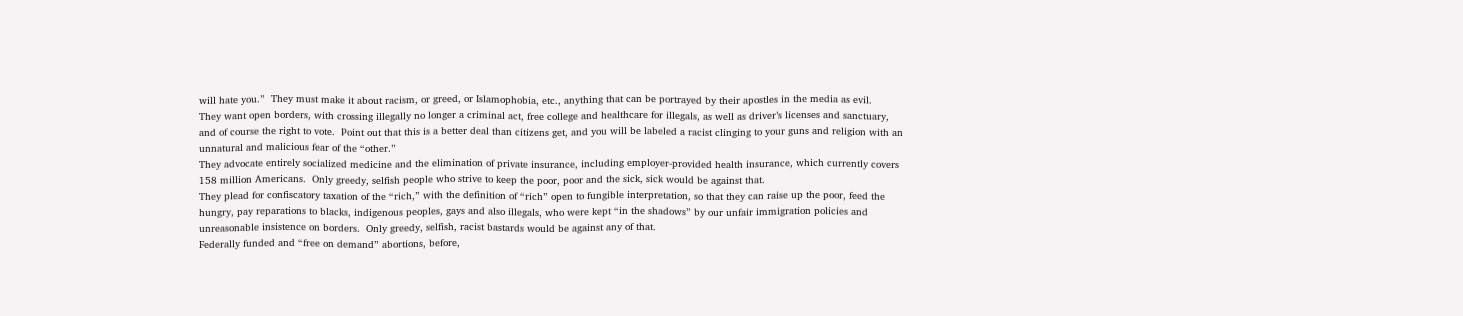will hate you.”  They must make it about racism, or greed, or Islamophobia, etc., anything that can be portrayed by their apostles in the media as evil.
They want open borders, with crossing illegally no longer a criminal act, free college and healthcare for illegals, as well as driver’s licenses and sanctuary, and of course the right to vote.  Point out that this is a better deal than citizens get, and you will be labeled a racist clinging to your guns and religion with an unnatural and malicious fear of the “other.”
They advocate entirely socialized medicine and the elimination of private insurance, including employer-provided health insurance, which currently covers 158 million Americans.  Only greedy, selfish people who strive to keep the poor, poor and the sick, sick would be against that.
They plead for confiscatory taxation of the “rich,” with the definition of “rich” open to fungible interpretation, so that they can raise up the poor, feed the hungry, pay reparations to blacks, indigenous peoples, gays and also illegals, who were kept “in the shadows” by our unfair immigration policies and unreasonable insistence on borders.  Only greedy, selfish, racist bastards would be against any of that.
Federally funded and “free on demand” abortions, before,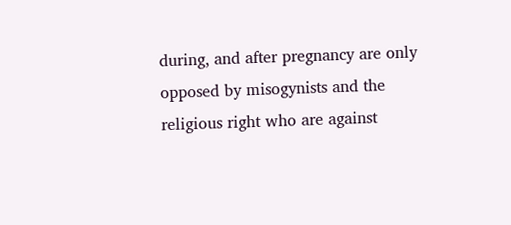during, and after pregnancy are only opposed by misogynists and the religious right who are against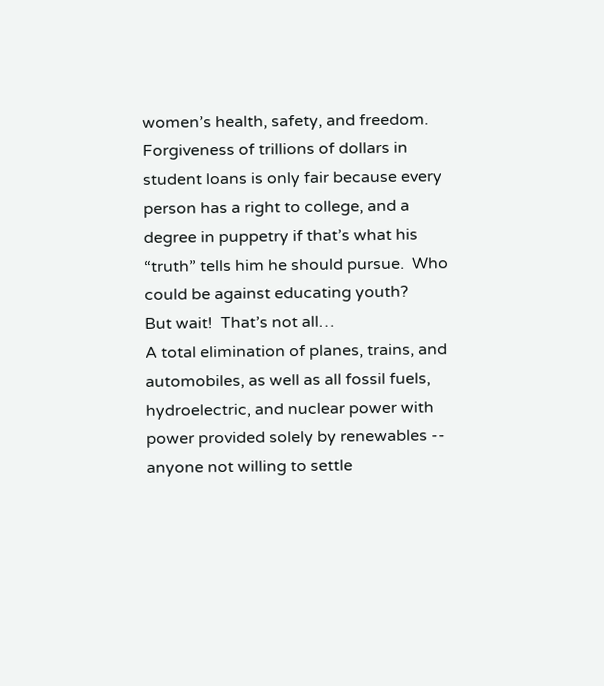women’s health, safety, and freedom.
Forgiveness of trillions of dollars in student loans is only fair because every person has a right to college, and a degree in puppetry if that’s what his “truth” tells him he should pursue.  Who could be against educating youth?
But wait!  That’s not all…
A total elimination of planes, trains, and automobiles, as well as all fossil fuels, hydroelectric, and nuclear power with power provided solely by renewables -- anyone not willing to settle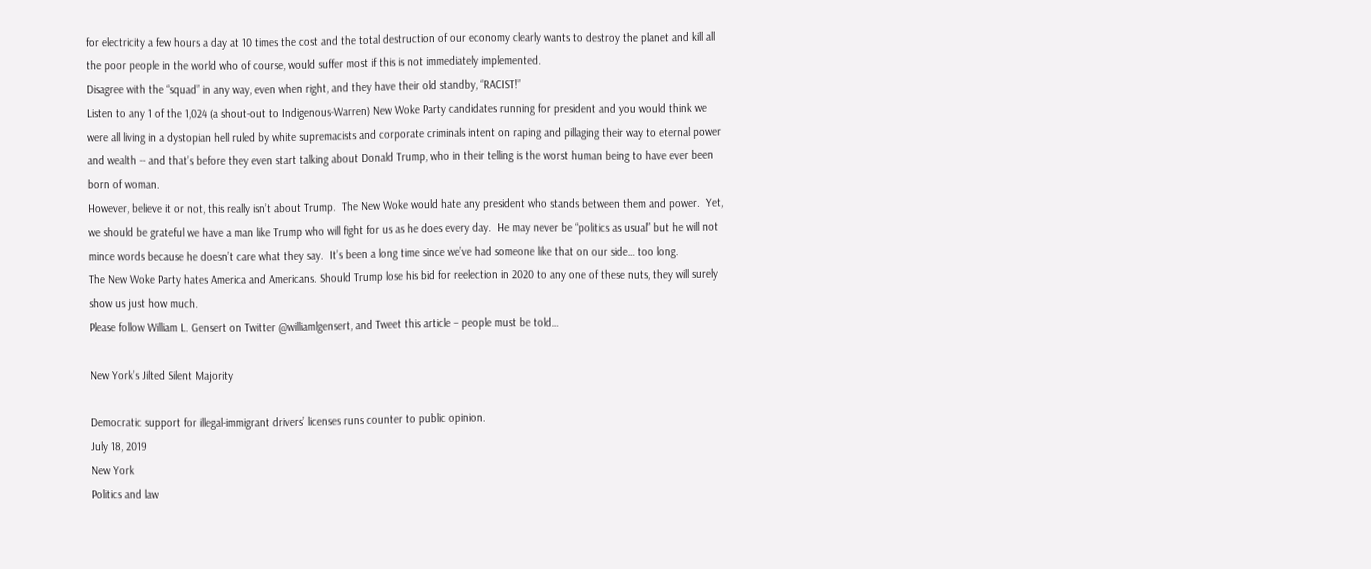for electricity a few hours a day at 10 times the cost and the total destruction of our economy clearly wants to destroy the planet and kill all the poor people in the world who of course, would suffer most if this is not immediately implemented.
Disagree with the “squad” in any way, even when right, and they have their old standby, “RACIST!”
Listen to any 1 of the 1,024 (a shout-out to Indigenous-Warren) New Woke Party candidates running for president and you would think we were all living in a dystopian hell ruled by white supremacists and corporate criminals intent on raping and pillaging their way to eternal power and wealth -- and that’s before they even start talking about Donald Trump, who in their telling is the worst human being to have ever been born of woman.
However, believe it or not, this really isn’t about Trump.  The New Woke would hate any president who stands between them and power.  Yet, we should be grateful we have a man like Trump who will fight for us as he does every day.  He may never be “politics as usual” but he will not mince words because he doesn’t care what they say.  It’s been a long time since we’ve had someone like that on our side… too long.
The New Woke Party hates America and Americans. Should Trump lose his bid for reelection in 2020 to any one of these nuts, they will surely show us just how much.
Please follow William L. Gensert on Twitter @williamlgensert, and Tweet this article – people must be told…

New York’s Jilted Silent Majority

Democratic support for illegal-immigrant drivers’ licenses runs counter to public opinion.
July 18, 2019
New York
Politics and law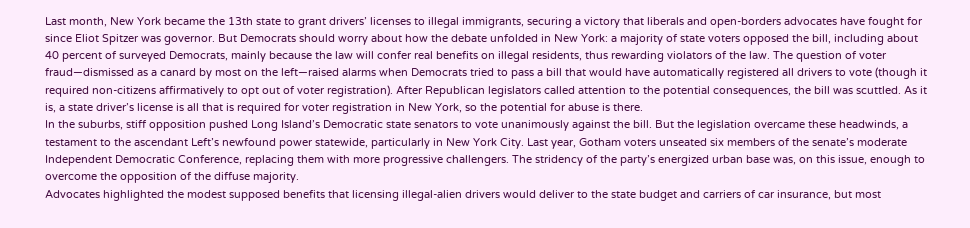Last month, New York became the 13th state to grant drivers’ licenses to illegal immigrants, securing a victory that liberals and open-borders advocates have fought for since Eliot Spitzer was governor. But Democrats should worry about how the debate unfolded in New York: a majority of state voters opposed the bill, including about 40 percent of surveyed Democrats, mainly because the law will confer real benefits on illegal residents, thus rewarding violators of the law. The question of voter fraud—dismissed as a canard by most on the left—raised alarms when Democrats tried to pass a bill that would have automatically registered all drivers to vote (though it required non-citizens affirmatively to opt out of voter registration). After Republican legislators called attention to the potential consequences, the bill was scuttled. As it is, a state driver’s license is all that is required for voter registration in New York, so the potential for abuse is there.
In the suburbs, stiff opposition pushed Long Island’s Democratic state senators to vote unanimously against the bill. But the legislation overcame these headwinds, a testament to the ascendant Left’s newfound power statewide, particularly in New York City. Last year, Gotham voters unseated six members of the senate’s moderate Independent Democratic Conference, replacing them with more progressive challengers. The stridency of the party’s energized urban base was, on this issue, enough to overcome the opposition of the diffuse majority.
Advocates highlighted the modest supposed benefits that licensing illegal-alien drivers would deliver to the state budget and carriers of car insurance, but most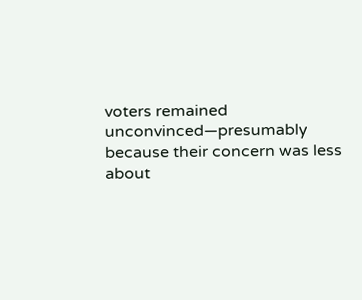voters remained unconvinced—presumably because their concern was less about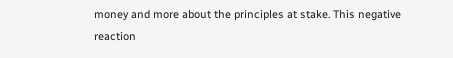money and more about the principles at stake. This negative reaction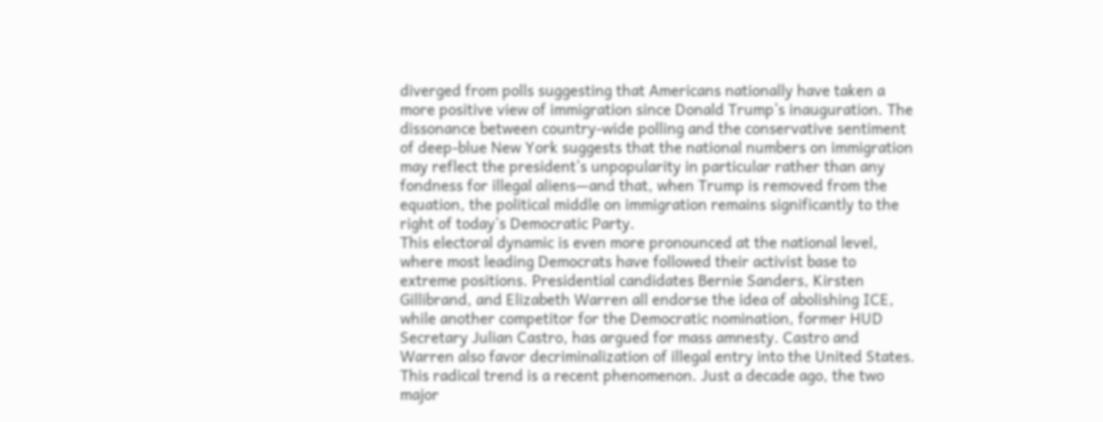diverged from polls suggesting that Americans nationally have taken a more positive view of immigration since Donald Trump’s inauguration. The dissonance between country-wide polling and the conservative sentiment of deep-blue New York suggests that the national numbers on immigration may reflect the president’s unpopularity in particular rather than any fondness for illegal aliens—and that, when Trump is removed from the equation, the political middle on immigration remains significantly to the right of today’s Democratic Party.
This electoral dynamic is even more pronounced at the national level, where most leading Democrats have followed their activist base to extreme positions. Presidential candidates Bernie Sanders, Kirsten Gillibrand, and Elizabeth Warren all endorse the idea of abolishing ICE, while another competitor for the Democratic nomination, former HUD Secretary Julian Castro, has argued for mass amnesty. Castro and Warren also favor decriminalization of illegal entry into the United States. This radical trend is a recent phenomenon. Just a decade ago, the two major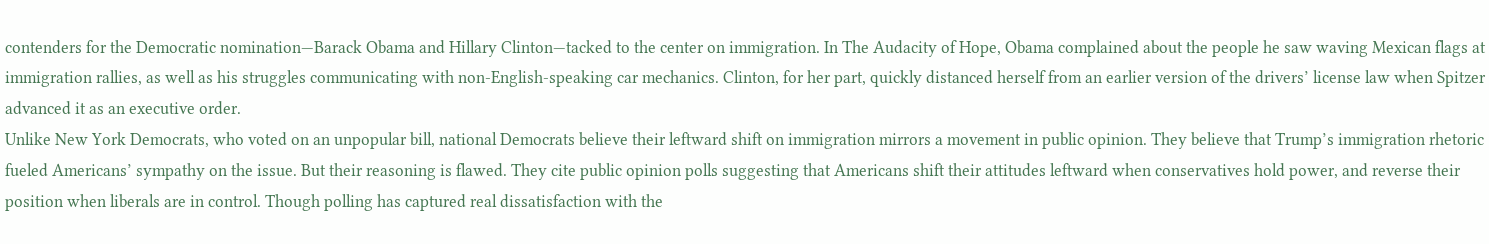contenders for the Democratic nomination—Barack Obama and Hillary Clinton—tacked to the center on immigration. In The Audacity of Hope, Obama complained about the people he saw waving Mexican flags at immigration rallies, as well as his struggles communicating with non-English-speaking car mechanics. Clinton, for her part, quickly distanced herself from an earlier version of the drivers’ license law when Spitzer advanced it as an executive order.
Unlike New York Democrats, who voted on an unpopular bill, national Democrats believe their leftward shift on immigration mirrors a movement in public opinion. They believe that Trump’s immigration rhetoric fueled Americans’ sympathy on the issue. But their reasoning is flawed. They cite public opinion polls suggesting that Americans shift their attitudes leftward when conservatives hold power, and reverse their position when liberals are in control. Though polling has captured real dissatisfaction with the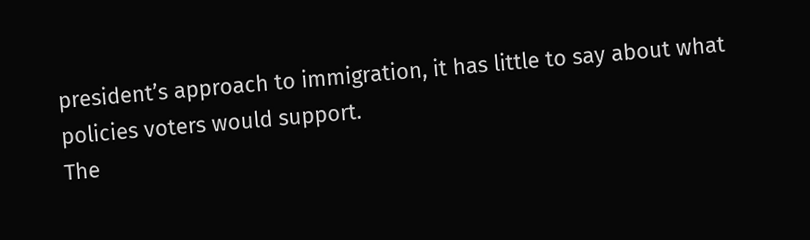president’s approach to immigration, it has little to say about what policies voters would support.
The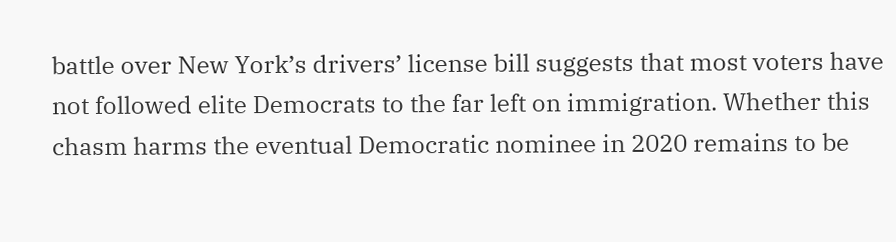battle over New York’s drivers’ license bill suggests that most voters have not followed elite Democrats to the far left on immigration. Whether this chasm harms the eventual Democratic nominee in 2020 remains to be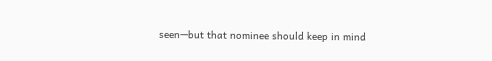seen—but that nominee should keep in mind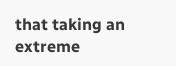that taking an extreme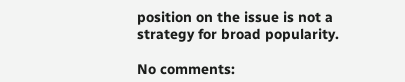position on the issue is not a strategy for broad popularity.

No comments: